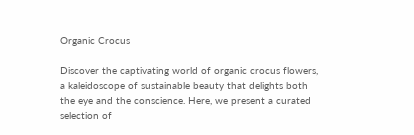Organic Crocus

Discover the captivating world of organic crocus flowers, a kaleidoscope of sustainable beauty that delights both the eye and the conscience. Here, we present a curated selection of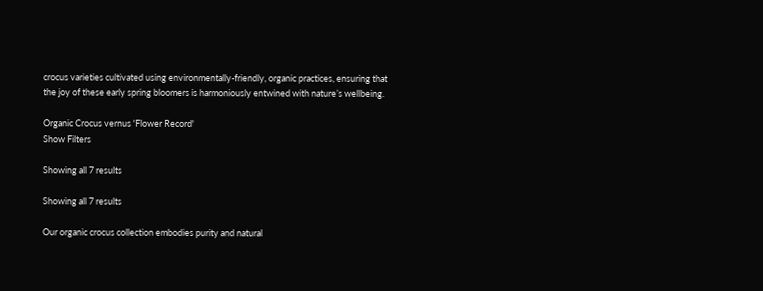crocus varieties cultivated using environmentally-friendly, organic practices, ensuring that the joy of these early spring bloomers is harmoniously entwined with nature’s wellbeing.

Organic Crocus vernus 'Flower Record'
Show Filters

Showing all 7 results

Showing all 7 results

Our organic crocus collection embodies purity and natural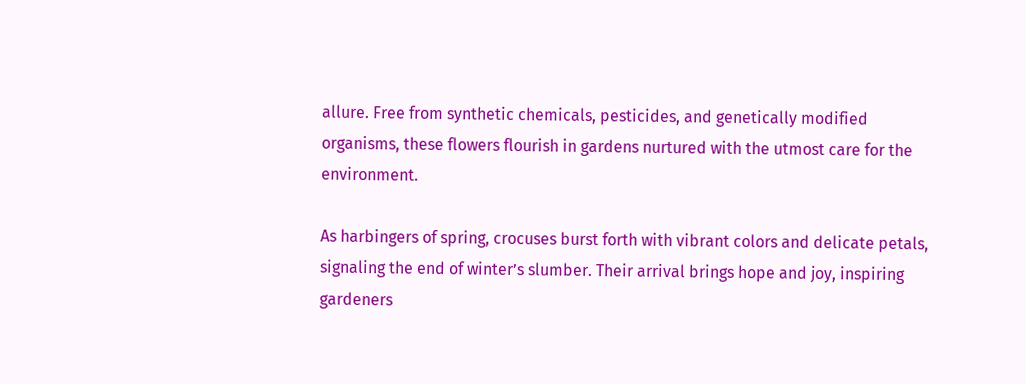allure. Free from synthetic chemicals, pesticides, and genetically modified organisms, these flowers flourish in gardens nurtured with the utmost care for the environment.

As harbingers of spring, crocuses burst forth with vibrant colors and delicate petals, signaling the end of winter’s slumber. Their arrival brings hope and joy, inspiring gardeners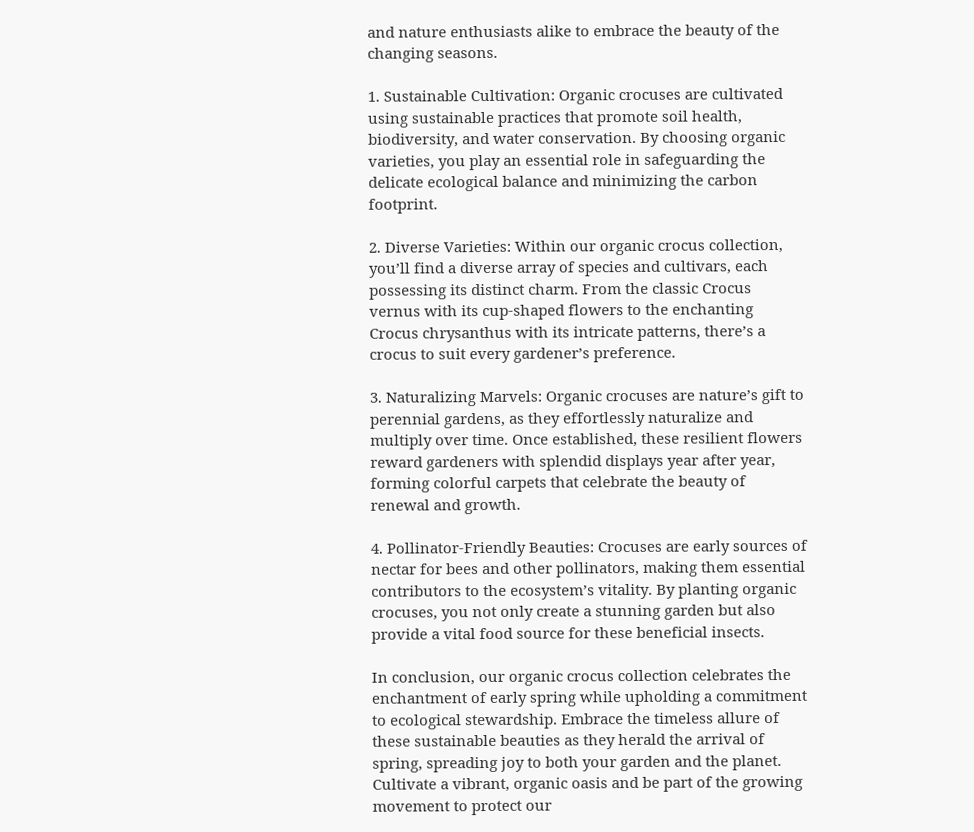and nature enthusiasts alike to embrace the beauty of the changing seasons.

1. Sustainable Cultivation: Organic crocuses are cultivated using sustainable practices that promote soil health, biodiversity, and water conservation. By choosing organic varieties, you play an essential role in safeguarding the delicate ecological balance and minimizing the carbon footprint.

2. Diverse Varieties: Within our organic crocus collection, you’ll find a diverse array of species and cultivars, each possessing its distinct charm. From the classic Crocus vernus with its cup-shaped flowers to the enchanting Crocus chrysanthus with its intricate patterns, there’s a crocus to suit every gardener’s preference.

3. Naturalizing Marvels: Organic crocuses are nature’s gift to perennial gardens, as they effortlessly naturalize and multiply over time. Once established, these resilient flowers reward gardeners with splendid displays year after year, forming colorful carpets that celebrate the beauty of renewal and growth.

4. Pollinator-Friendly Beauties: Crocuses are early sources of nectar for bees and other pollinators, making them essential contributors to the ecosystem’s vitality. By planting organic crocuses, you not only create a stunning garden but also provide a vital food source for these beneficial insects.

In conclusion, our organic crocus collection celebrates the enchantment of early spring while upholding a commitment to ecological stewardship. Embrace the timeless allure of these sustainable beauties as they herald the arrival of spring, spreading joy to both your garden and the planet. Cultivate a vibrant, organic oasis and be part of the growing movement to protect our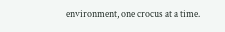environment, one crocus at a time.